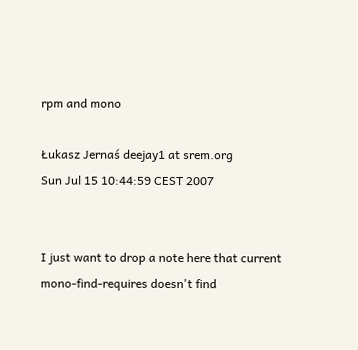rpm and mono

Łukasz Jernaś deejay1 at srem.org
Sun Jul 15 10:44:59 CEST 2007


I just want to drop a note here that current mono-find-requires doesn't find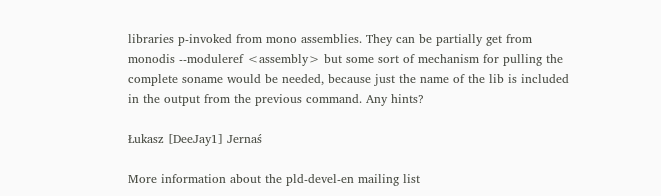libraries p-invoked from mono assemblies. They can be partially get from
monodis --moduleref <assembly> but some sort of mechanism for pulling the
complete soname would be needed, because just the name of the lib is included
in the output from the previous command. Any hints?

Łukasz [DeeJay1] Jernaś

More information about the pld-devel-en mailing list